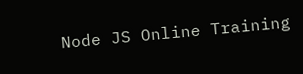Node JS Online Training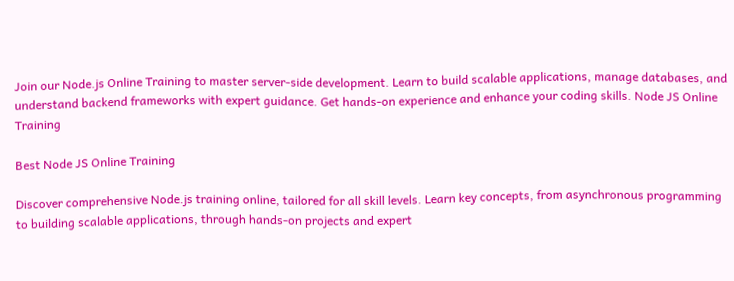Join our Node.js Online Training to master server-side development. Learn to build scalable applications, manage databases, and understand backend frameworks with expert guidance. Get hands-on experience and enhance your coding skills. Node JS Online Training

Best Node JS Online Training

Discover comprehensive Node.js training online, tailored for all skill levels. Learn key concepts, from asynchronous programming to building scalable applications, through hands-on projects and expert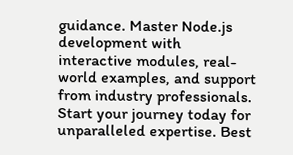guidance. Master Node.js development with interactive modules, real-world examples, and support from industry professionals. Start your journey today for unparalleled expertise. Best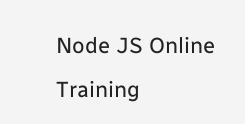Node JS Online Training